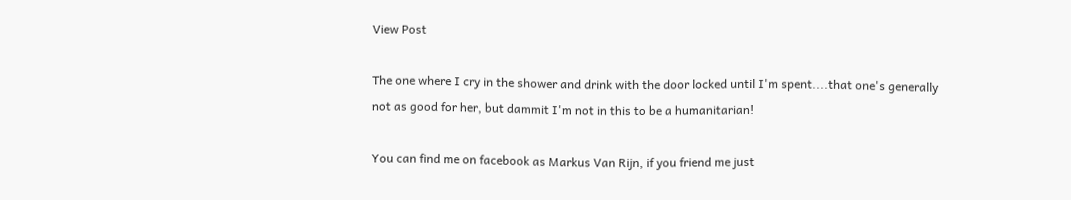View Post

The one where I cry in the shower and drink with the door locked until I'm spent....that one's generally not as good for her, but dammit I'm not in this to be a humanitarian!

You can find me on facebook as Markus Van Rijn, if you friend me just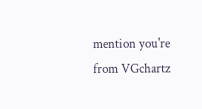mention you're from VGchartz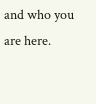and who you are here.